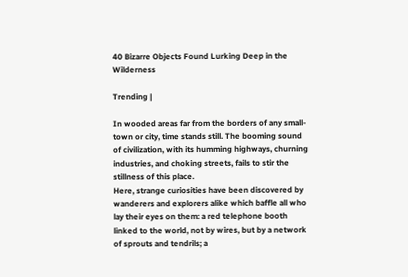40 Bizarre Objects Found Lurking Deep in the Wilderness

Trending |

In wooded areas far from the borders of any small-town or city, time stands still. The booming sound of civilization, with its humming highways, churning industries, and choking streets, fails to stir the stillness of this place.
Here, strange curiosities have been discovered by wanderers and explorers alike which baffle all who lay their eyes on them: a red telephone booth linked to the world, not by wires, but by a network of sprouts and tendrils; a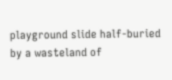playground slide half-buried by a wasteland of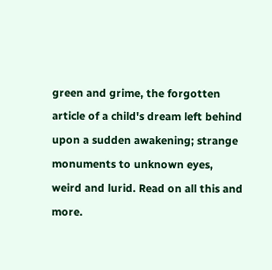green and grime, the forgotten article of a child's dream left behind upon a sudden awakening; strange monuments to unknown eyes, weird and lurid. Read on all this and more.